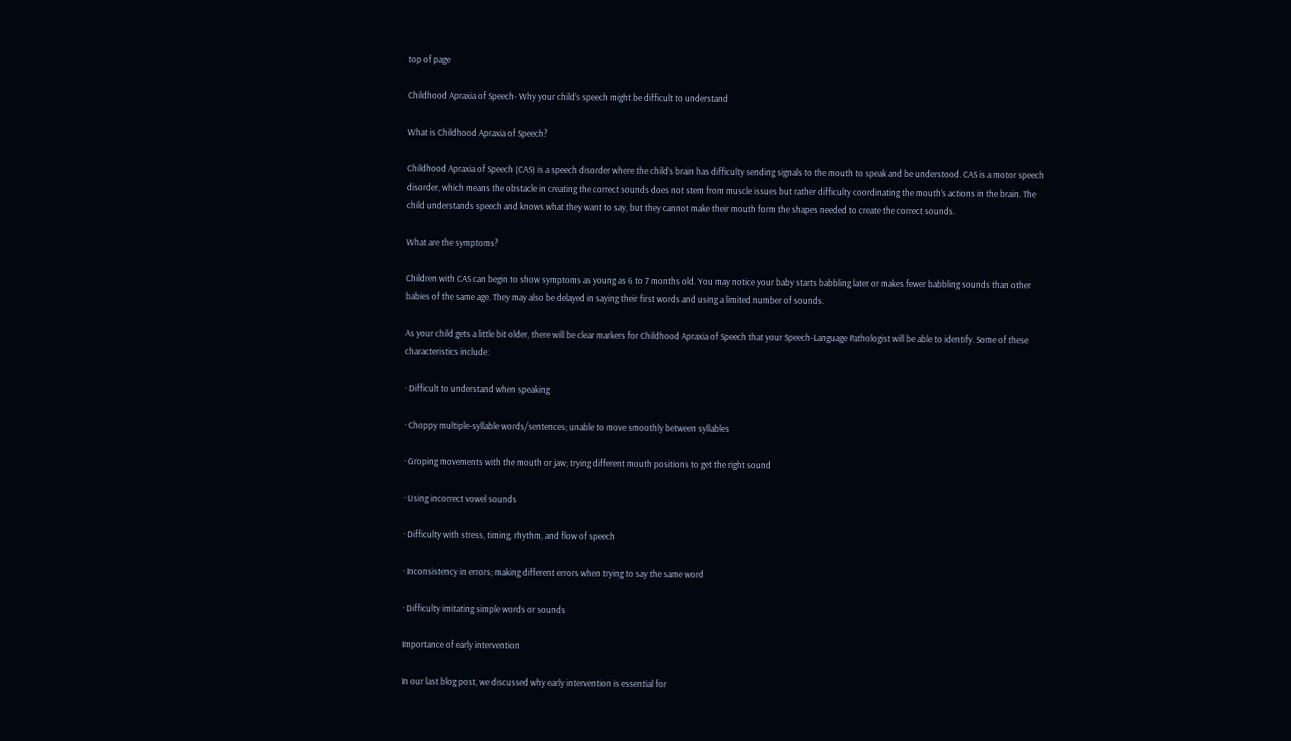top of page

Childhood Apraxia of Speech- Why your child’s speech might be difficult to understand

What is Childhood Apraxia of Speech?

Childhood Apraxia of Speech (CAS) is a speech disorder where the child’s brain has difficulty sending signals to the mouth to speak and be understood. CAS is a motor speech disorder, which means the obstacle in creating the correct sounds does not stem from muscle issues but rather difficulty coordinating the mouth’s actions in the brain. The child understands speech and knows what they want to say, but they cannot make their mouth form the shapes needed to create the correct sounds.

What are the symptoms?

Children with CAS can begin to show symptoms as young as 6 to 7 months old. You may notice your baby starts babbling later or makes fewer babbling sounds than other babies of the same age. They may also be delayed in saying their first words and using a limited number of sounds.

As your child gets a little bit older, there will be clear markers for Childhood Apraxia of Speech that your Speech-Language Pathologist will be able to identify. Some of these characteristics include:

· Difficult to understand when speaking

· Choppy multiple-syllable words/sentences; unable to move smoothly between syllables

· Groping movements with the mouth or jaw; trying different mouth positions to get the right sound

· Using incorrect vowel sounds

· Difficulty with stress, timing, rhythm, and flow of speech

· Inconsistency in errors; making different errors when trying to say the same word

· Difficulty imitating simple words or sounds

Importance of early intervention

In our last blog post, we discussed why early intervention is essential for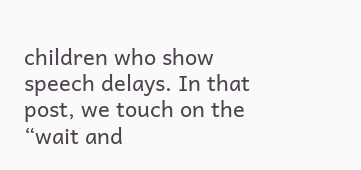children who show speech delays. In that post, we touch on the “wait and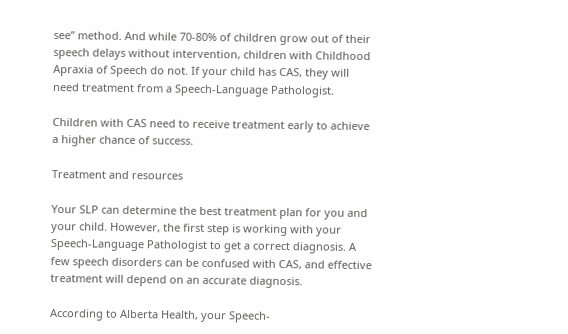see” method. And while 70-80% of children grow out of their speech delays without intervention, children with Childhood Apraxia of Speech do not. If your child has CAS, they will need treatment from a Speech-Language Pathologist.

Children with CAS need to receive treatment early to achieve a higher chance of success.

Treatment and resources

Your SLP can determine the best treatment plan for you and your child. However, the first step is working with your Speech-Language Pathologist to get a correct diagnosis. A few speech disorders can be confused with CAS, and effective treatment will depend on an accurate diagnosis.

According to Alberta Health, your Speech-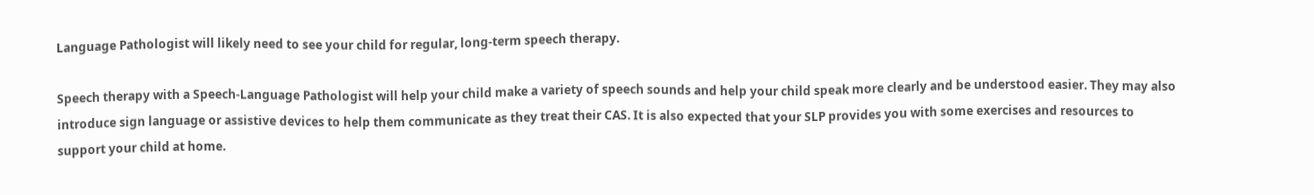Language Pathologist will likely need to see your child for regular, long-term speech therapy.

Speech therapy with a Speech-Language Pathologist will help your child make a variety of speech sounds and help your child speak more clearly and be understood easier. They may also introduce sign language or assistive devices to help them communicate as they treat their CAS. It is also expected that your SLP provides you with some exercises and resources to support your child at home.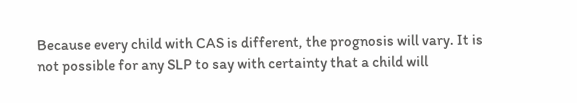Because every child with CAS is different, the prognosis will vary. It is not possible for any SLP to say with certainty that a child will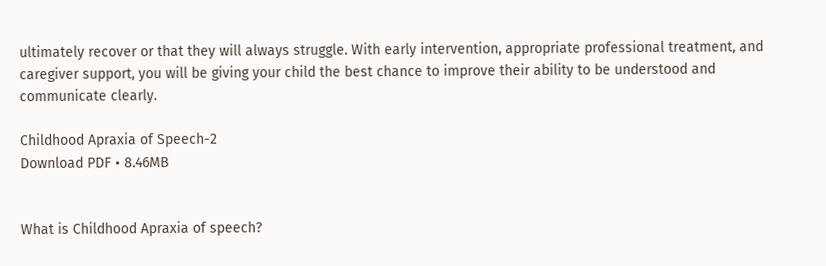ultimately recover or that they will always struggle. With early intervention, appropriate professional treatment, and caregiver support, you will be giving your child the best chance to improve their ability to be understood and communicate clearly.

Childhood Apraxia of Speech-2
Download PDF • 8.46MB


What is Childhood Apraxia of speech?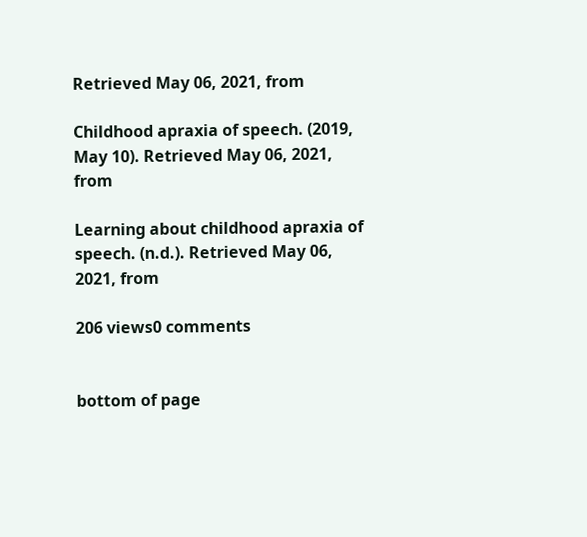Retrieved May 06, 2021, from

Childhood apraxia of speech. (2019, May 10). Retrieved May 06, 2021, from

Learning about childhood apraxia of speech. (n.d.). Retrieved May 06, 2021, from

206 views0 comments


bottom of page